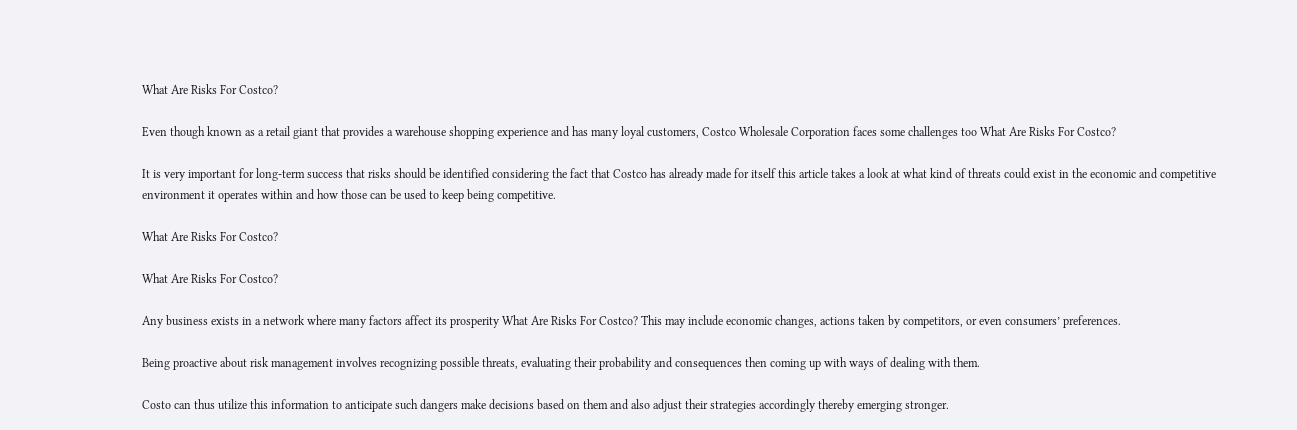What Are Risks For Costco?

Even though known as a retail giant that provides a warehouse shopping experience and has many loyal customers, Costco Wholesale Corporation faces some challenges too What Are Risks For Costco?

It is very important for long-term success that risks should be identified considering the fact that Costco has already made for itself this article takes a look at what kind of threats could exist in the economic and competitive environment it operates within and how those can be used to keep being competitive.

What Are Risks For Costco?

What Are Risks For Costco?

Any business exists in a network where many factors affect its prosperity What Are Risks For Costco? This may include economic changes, actions taken by competitors, or even consumers’ preferences.

Being proactive about risk management involves recognizing possible threats, evaluating their probability and consequences then coming up with ways of dealing with them.

Costo can thus utilize this information to anticipate such dangers make decisions based on them and also adjust their strategies accordingly thereby emerging stronger.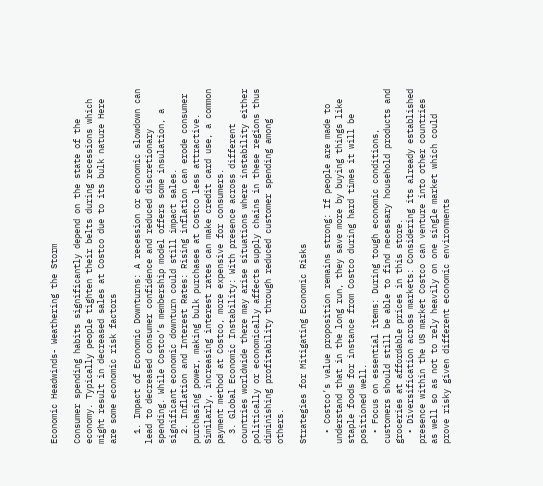Economic Headwinds- Weathering the Storm

Consumer spending habits significantly depend on the state of the economy. Typically people tighten their belts during recessions which might result in decreased sales at Costco due to its bulk nature Here are some economic risk factors

  1. Impact of Economic Downturns: A recession or economic slowdown can lead to decreased consumer confidence and reduced discretionary spending. While Costco’s membership model offers some insulation, a significant economic downturn could still impact sales.
  2. Inflation and Interest Rates: Rising inflation can erode consumer purchasing power, making bulk purchases at Costco less attractive. Similarly, increasing interest rates can make credit card use, a common payment method at Costco, more expensive for consumers.
  3. Global Economic Instability: With presence across different countries worldwide there may arise situations where instability either politically or economically affects supply chains in these regions thus diminishing profitability through reduced customer spending among others.

Strategies for Mitigating Economic Risks

  • Costco’s value proposition remains strong: If people are made to understand that in the long run, they save more by buying things like staple foods for instance from Costco during hard times it will be positioned well.
  • Focus on essential items: During tough economic conditions, customers should still be able to find necessary household products and groceries at affordable prices in this store.
  • Diversification across markets: Considering its already established presence within the US market Costco can venture into other countries as well so as not to rely heavily on one single market which could prove risky given different economic environments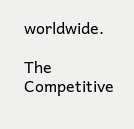worldwide.

The Competitive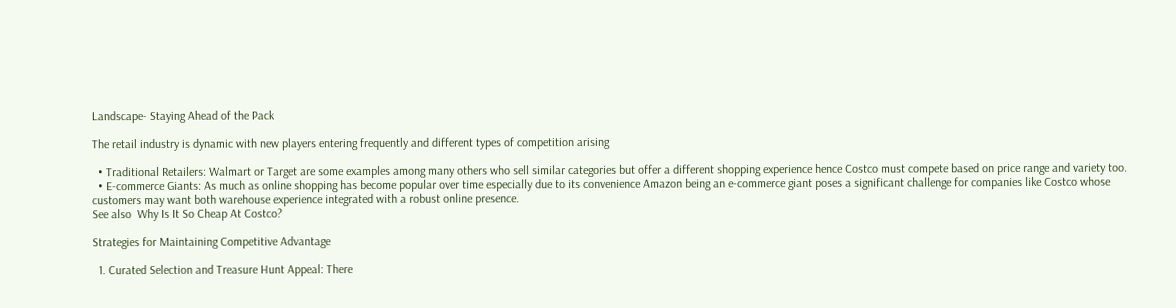Landscape- Staying Ahead of the Pack

The retail industry is dynamic with new players entering frequently and different types of competition arising

  • Traditional Retailers: Walmart or Target are some examples among many others who sell similar categories but offer a different shopping experience hence Costco must compete based on price range and variety too.
  • E-commerce Giants: As much as online shopping has become popular over time especially due to its convenience Amazon being an e-commerce giant poses a significant challenge for companies like Costco whose customers may want both warehouse experience integrated with a robust online presence.
See also  Why Is It So Cheap At Costco?

Strategies for Maintaining Competitive Advantage

  1. Curated Selection and Treasure Hunt Appeal: There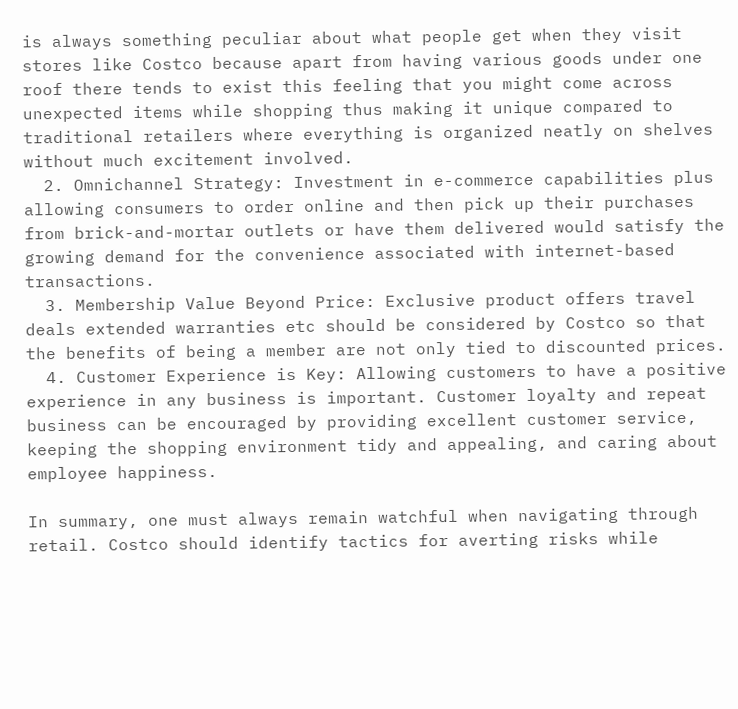is always something peculiar about what people get when they visit stores like Costco because apart from having various goods under one roof there tends to exist this feeling that you might come across unexpected items while shopping thus making it unique compared to traditional retailers where everything is organized neatly on shelves without much excitement involved.
  2. Omnichannel Strategy: Investment in e-commerce capabilities plus allowing consumers to order online and then pick up their purchases from brick-and-mortar outlets or have them delivered would satisfy the growing demand for the convenience associated with internet-based transactions.
  3. Membership Value Beyond Price: Exclusive product offers travel deals extended warranties etc should be considered by Costco so that the benefits of being a member are not only tied to discounted prices.
  4. Customer Experience is Key: Allowing customers to have a positive experience in any business is important. Customer loyalty and repeat business can be encouraged by providing excellent customer service, keeping the shopping environment tidy and appealing, and caring about employee happiness.

In summary, one must always remain watchful when navigating through retail. Costco should identify tactics for averting risks while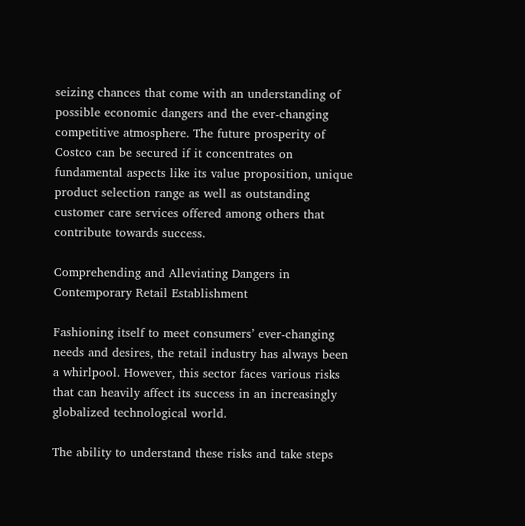seizing chances that come with an understanding of possible economic dangers and the ever-changing competitive atmosphere. The future prosperity of Costco can be secured if it concentrates on fundamental aspects like its value proposition, unique product selection range as well as outstanding customer care services offered among others that contribute towards success.

Comprehending and Alleviating Dangers in Contemporary Retail Establishment

Fashioning itself to meet consumers’ ever-changing needs and desires, the retail industry has always been a whirlpool. However, this sector faces various risks that can heavily affect its success in an increasingly globalized technological world.

The ability to understand these risks and take steps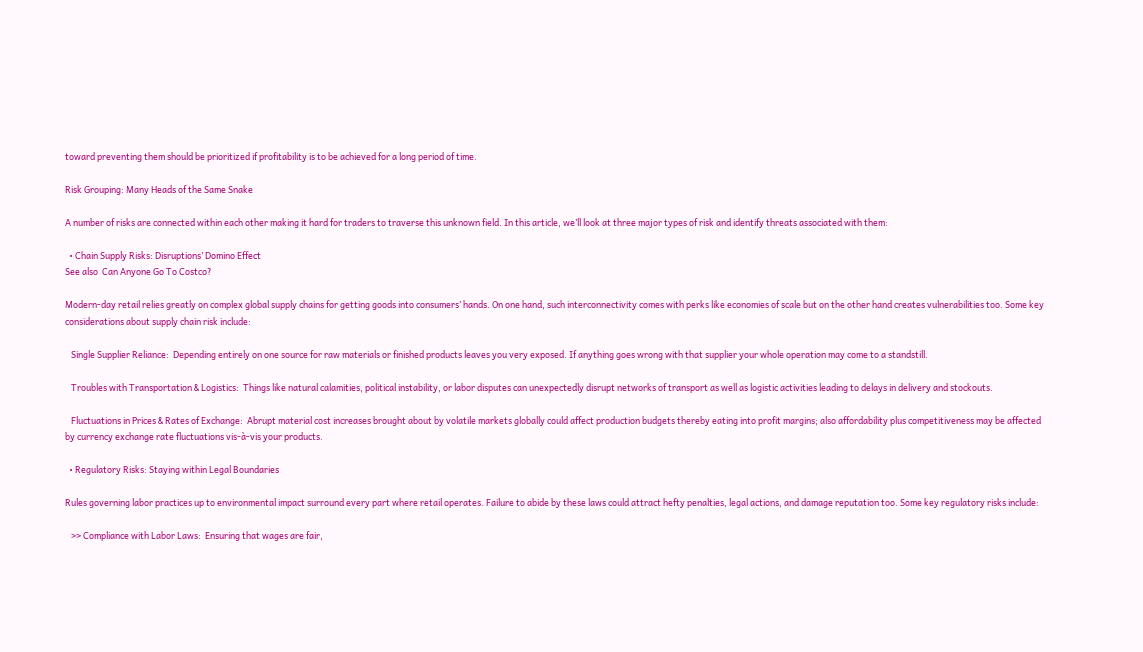toward preventing them should be prioritized if profitability is to be achieved for a long period of time.

Risk Grouping: Many Heads of the Same Snake

A number of risks are connected within each other making it hard for traders to traverse this unknown field. In this article, we’ll look at three major types of risk and identify threats associated with them:

  • Chain Supply Risks: Disruptions’ Domino Effect
See also  Can Anyone Go To Costco?

Modern-day retail relies greatly on complex global supply chains for getting goods into consumers’ hands. On one hand, such interconnectivity comes with perks like economies of scale but on the other hand creates vulnerabilities too. Some key considerations about supply chain risk include:

   Single Supplier Reliance:  Depending entirely on one source for raw materials or finished products leaves you very exposed. If anything goes wrong with that supplier your whole operation may come to a standstill.

   Troubles with Transportation & Logistics:  Things like natural calamities, political instability, or labor disputes can unexpectedly disrupt networks of transport as well as logistic activities leading to delays in delivery and stockouts.

   Fluctuations in Prices & Rates of Exchange:  Abrupt material cost increases brought about by volatile markets globally could affect production budgets thereby eating into profit margins; also affordability plus competitiveness may be affected by currency exchange rate fluctuations vis-à-vis your products.

  • Regulatory Risks: Staying within Legal Boundaries

Rules governing labor practices up to environmental impact surround every part where retail operates. Failure to abide by these laws could attract hefty penalties, legal actions, and damage reputation too. Some key regulatory risks include:

   >> Compliance with Labor Laws:  Ensuring that wages are fair,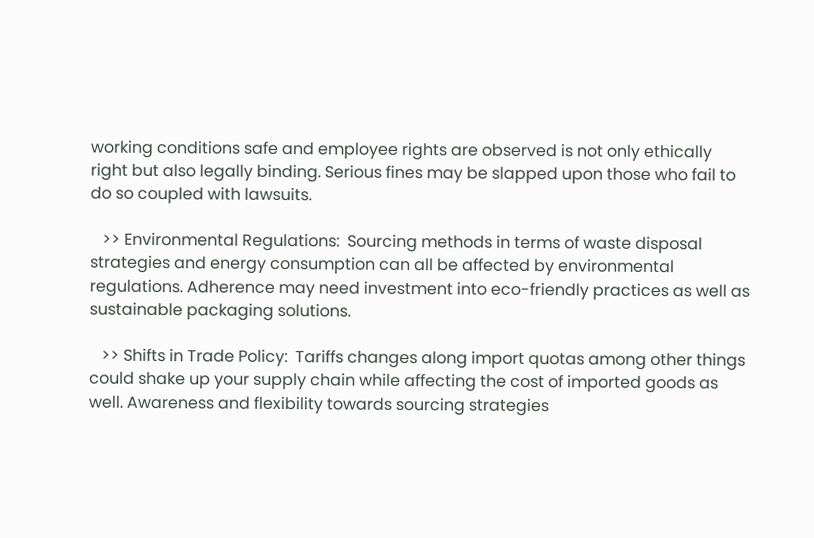working conditions safe and employee rights are observed is not only ethically right but also legally binding. Serious fines may be slapped upon those who fail to do so coupled with lawsuits.

   >> Environmental Regulations:  Sourcing methods in terms of waste disposal strategies and energy consumption can all be affected by environmental regulations. Adherence may need investment into eco-friendly practices as well as sustainable packaging solutions.

   >> Shifts in Trade Policy:  Tariffs changes along import quotas among other things could shake up your supply chain while affecting the cost of imported goods as well. Awareness and flexibility towards sourcing strategies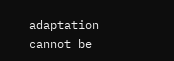adaptation cannot be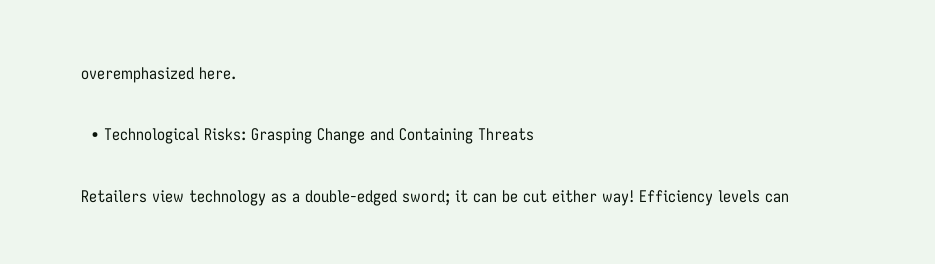overemphasized here.

  • Technological Risks: Grasping Change and Containing Threats

Retailers view technology as a double-edged sword; it can be cut either way! Efficiency levels can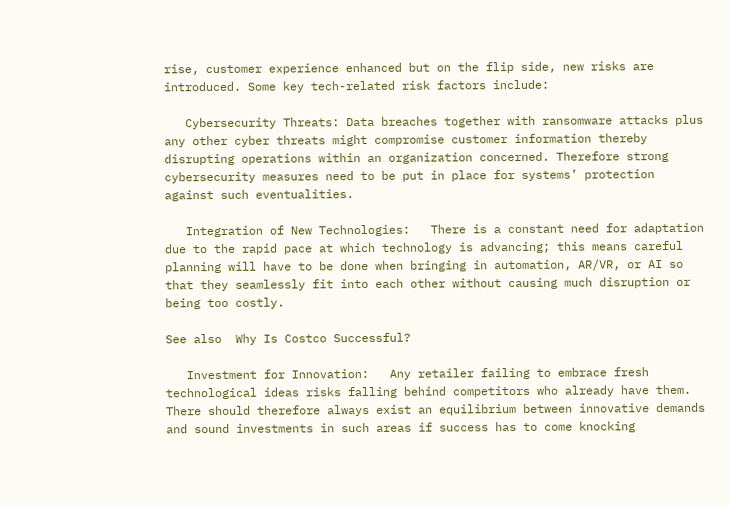rise, customer experience enhanced but on the flip side, new risks are introduced. Some key tech-related risk factors include:

   Cybersecurity Threats: Data breaches together with ransomware attacks plus any other cyber threats might compromise customer information thereby disrupting operations within an organization concerned. Therefore strong cybersecurity measures need to be put in place for systems’ protection against such eventualities.

   Integration of New Technologies:   There is a constant need for adaptation due to the rapid pace at which technology is advancing; this means careful planning will have to be done when bringing in automation, AR/VR, or AI so that they seamlessly fit into each other without causing much disruption or being too costly.

See also  Why Is Costco Successful?

   Investment for Innovation:   Any retailer failing to embrace fresh technological ideas risks falling behind competitors who already have them. There should therefore always exist an equilibrium between innovative demands and sound investments in such areas if success has to come knocking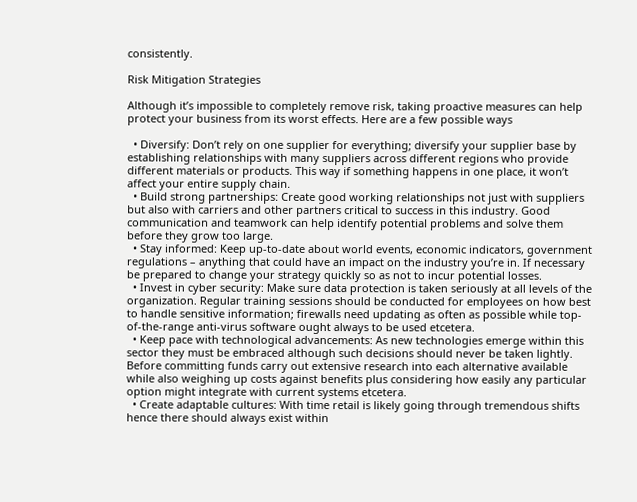consistently.

Risk Mitigation Strategies

Although it’s impossible to completely remove risk, taking proactive measures can help protect your business from its worst effects. Here are a few possible ways

  • Diversify: Don’t rely on one supplier for everything; diversify your supplier base by establishing relationships with many suppliers across different regions who provide different materials or products. This way if something happens in one place, it won’t affect your entire supply chain.
  • Build strong partnerships: Create good working relationships not just with suppliers but also with carriers and other partners critical to success in this industry. Good communication and teamwork can help identify potential problems and solve them before they grow too large.
  • Stay informed: Keep up-to-date about world events, economic indicators, government regulations – anything that could have an impact on the industry you’re in. If necessary be prepared to change your strategy quickly so as not to incur potential losses.
  • Invest in cyber security: Make sure data protection is taken seriously at all levels of the organization. Regular training sessions should be conducted for employees on how best to handle sensitive information; firewalls need updating as often as possible while top-of-the-range anti-virus software ought always to be used etcetera.
  • Keep pace with technological advancements: As new technologies emerge within this sector they must be embraced although such decisions should never be taken lightly. Before committing funds carry out extensive research into each alternative available while also weighing up costs against benefits plus considering how easily any particular option might integrate with current systems etcetera.
  • Create adaptable cultures: With time retail is likely going through tremendous shifts hence there should always exist within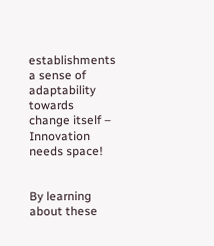establishments a sense of adaptability towards change itself – Innovation needs space!


By learning about these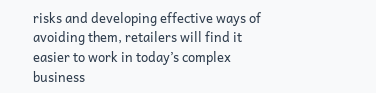risks and developing effective ways of avoiding them, retailers will find it easier to work in today’s complex business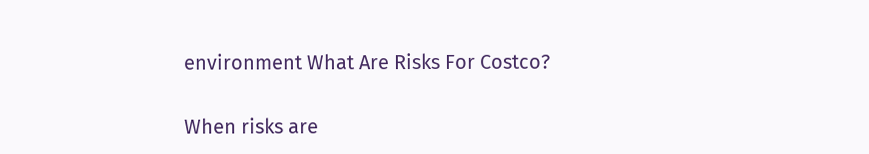environment What Are Risks For Costco?

When risks are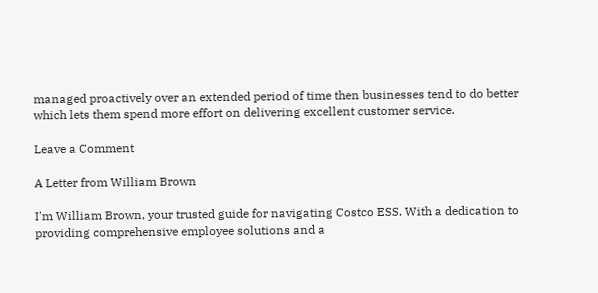managed proactively over an extended period of time then businesses tend to do better which lets them spend more effort on delivering excellent customer service.

Leave a Comment

A Letter from William Brown

I'm William Brown, your trusted guide for navigating Costco ESS. With a dedication to providing comprehensive employee solutions and a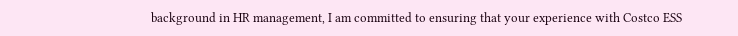background in HR management, I am committed to ensuring that your experience with Costco ESS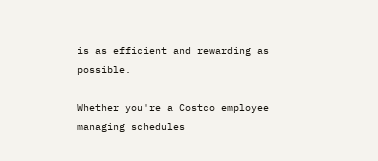is as efficient and rewarding as possible.

Whether you're a Costco employee managing schedules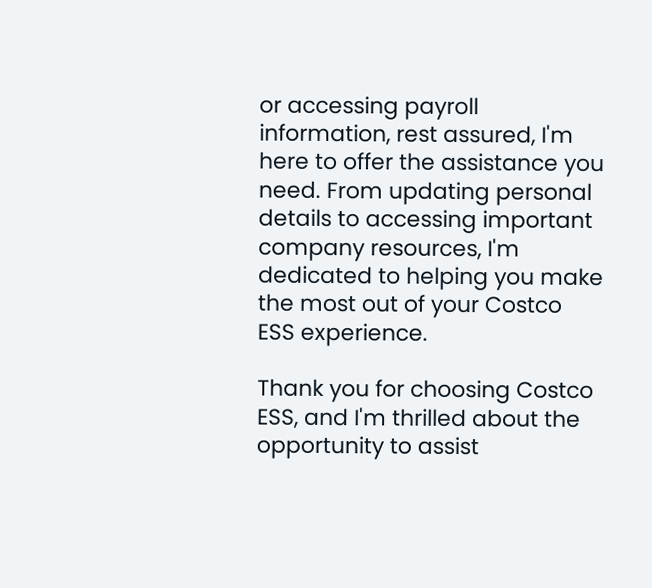or accessing payroll information, rest assured, I'm here to offer the assistance you need. From updating personal details to accessing important company resources, I'm dedicated to helping you make the most out of your Costco ESS experience.

Thank you for choosing Costco ESS, and I'm thrilled about the opportunity to assist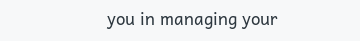you in managing your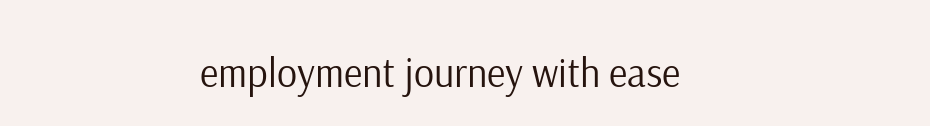employment journey with ease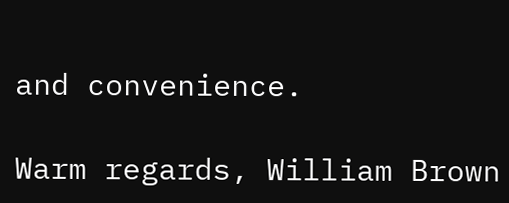and convenience.

Warm regards, William Brown